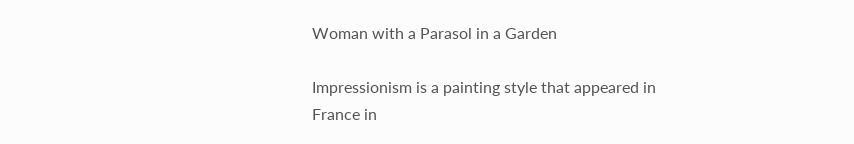Woman with a Parasol in a Garden

Impressionism is a painting style that appeared in France in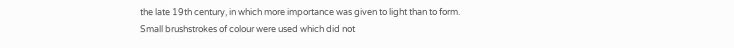the late 19th century, in which more importance was given to light than to form. Small brushstrokes of colour were used which did not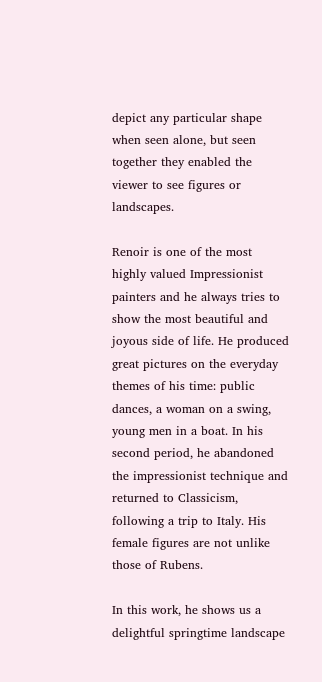depict any particular shape when seen alone, but seen together they enabled the viewer to see figures or landscapes.

Renoir is one of the most highly valued Impressionist painters and he always tries to show the most beautiful and joyous side of life. He produced great pictures on the everyday themes of his time: public dances, a woman on a swing, young men in a boat. In his second period, he abandoned the impressionist technique and returned to Classicism, following a trip to Italy. His female figures are not unlike those of Rubens.

In this work, he shows us a delightful springtime landscape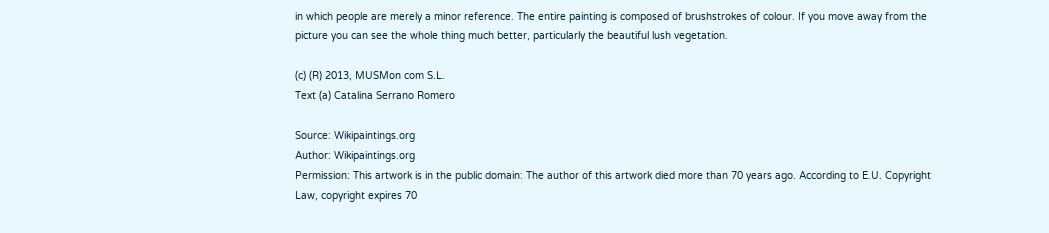in which people are merely a minor reference. The entire painting is composed of brushstrokes of colour. If you move away from the picture you can see the whole thing much better, particularly the beautiful lush vegetation.

(c) (R) 2013, MUSMon com S.L.
Text (a) Catalina Serrano Romero

Source: Wikipaintings.org
Author: Wikipaintings.org
Permission: This artwork is in the public domain: The author of this artwork died more than 70 years ago. According to E.U. Copyright Law, copyright expires 70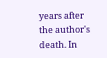years after the author's death. In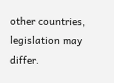other countries, legislation may differ.